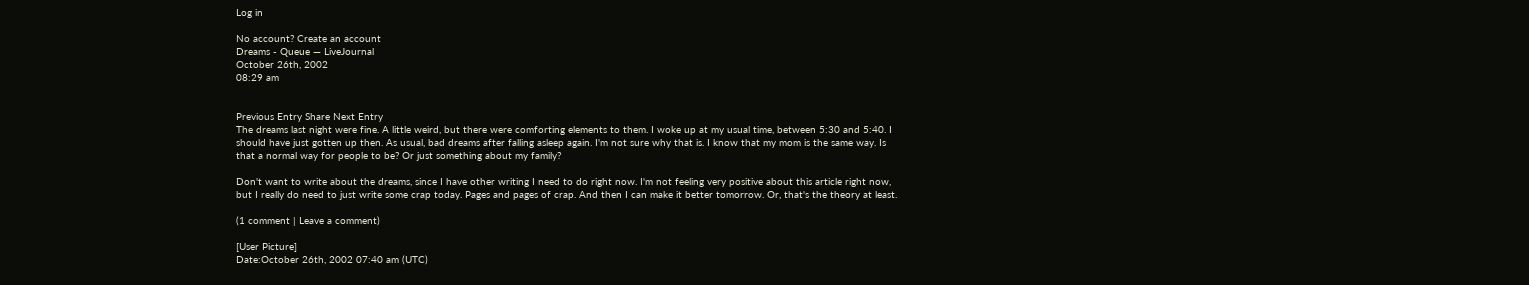Log in

No account? Create an account
Dreams - Queue — LiveJournal
October 26th, 2002
08:29 am


Previous Entry Share Next Entry
The dreams last night were fine. A little weird, but there were comforting elements to them. I woke up at my usual time, between 5:30 and 5:40. I should have just gotten up then. As usual, bad dreams after falling asleep again. I'm not sure why that is. I know that my mom is the same way. Is that a normal way for people to be? Or just something about my family?

Don't want to write about the dreams, since I have other writing I need to do right now. I'm not feeling very positive about this article right now, but I really do need to just write some crap today. Pages and pages of crap. And then I can make it better tomorrow. Or, that's the theory at least.

(1 comment | Leave a comment)

[User Picture]
Date:October 26th, 2002 07:40 am (UTC)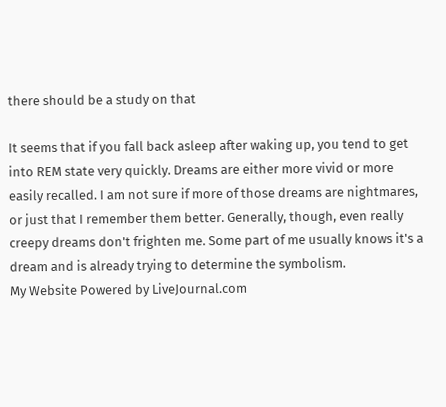there should be a study on that

It seems that if you fall back asleep after waking up, you tend to get into REM state very quickly. Dreams are either more vivid or more easily recalled. I am not sure if more of those dreams are nightmares, or just that I remember them better. Generally, though, even really creepy dreams don't frighten me. Some part of me usually knows it's a dream and is already trying to determine the symbolism.
My Website Powered by LiveJournal.com